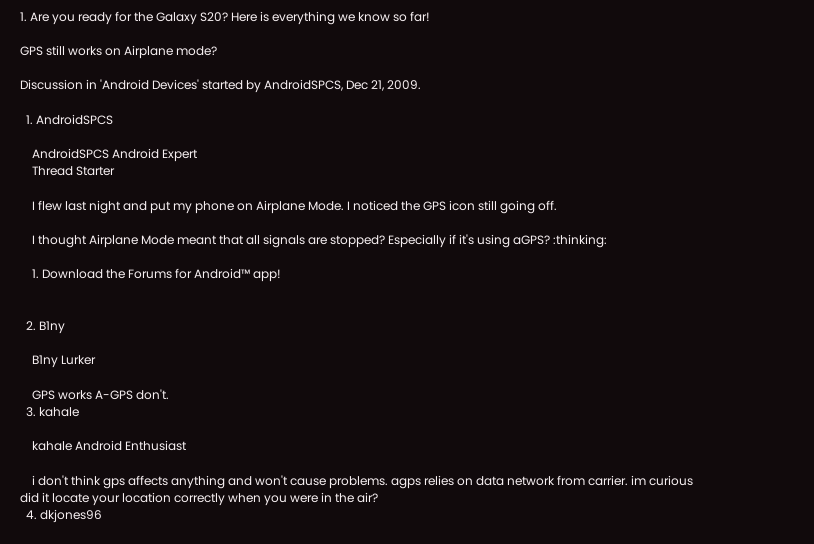1. Are you ready for the Galaxy S20? Here is everything we know so far!

GPS still works on Airplane mode?

Discussion in 'Android Devices' started by AndroidSPCS, Dec 21, 2009.

  1. AndroidSPCS

    AndroidSPCS Android Expert
    Thread Starter

    I flew last night and put my phone on Airplane Mode. I noticed the GPS icon still going off.

    I thought Airplane Mode meant that all signals are stopped? Especially if it's using aGPS? :thinking:

    1. Download the Forums for Android™ app!


  2. B1ny

    B1ny Lurker

    GPS works A-GPS don't.
  3. kahale

    kahale Android Enthusiast

    i don't think gps affects anything and won't cause problems. agps relies on data network from carrier. im curious did it locate your location correctly when you were in the air?
  4. dkjones96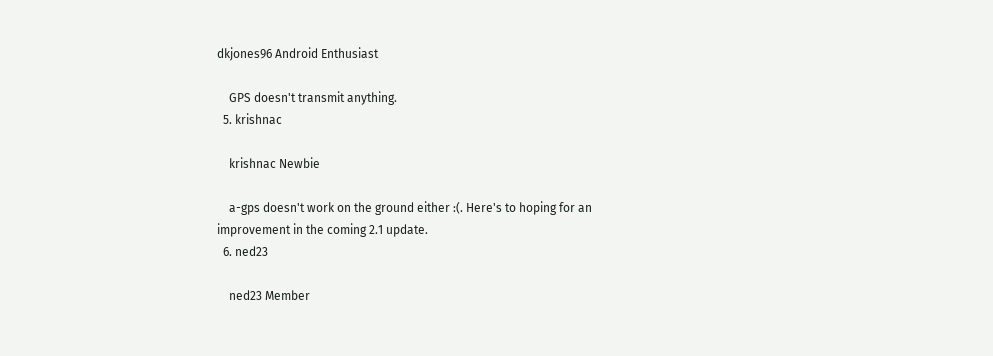dkjones96 Android Enthusiast

    GPS doesn't transmit anything.
  5. krishnac

    krishnac Newbie

    a-gps doesn't work on the ground either :(. Here's to hoping for an improvement in the coming 2.1 update.
  6. ned23

    ned23 Member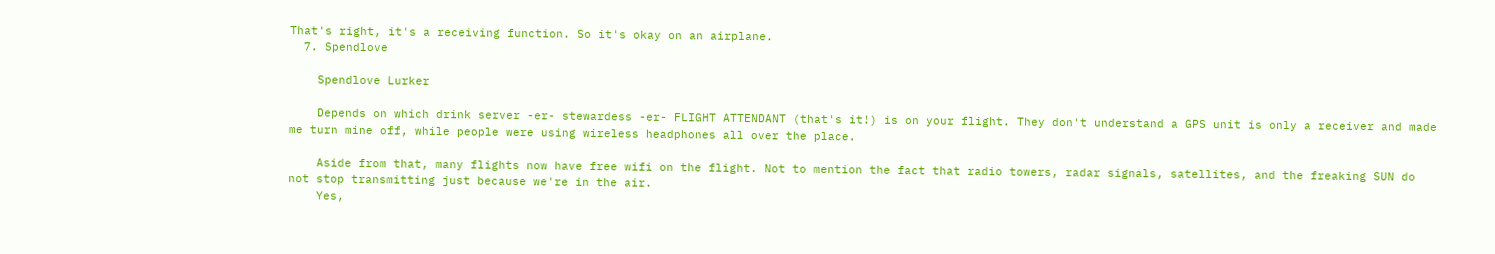That's right, it's a receiving function. So it's okay on an airplane.
  7. Spendlove

    Spendlove Lurker

    Depends on which drink server -er- stewardess -er- FLIGHT ATTENDANT (that's it!) is on your flight. They don't understand a GPS unit is only a receiver and made me turn mine off, while people were using wireless headphones all over the place.

    Aside from that, many flights now have free wifi on the flight. Not to mention the fact that radio towers, radar signals, satellites, and the freaking SUN do not stop transmitting just because we're in the air.
    Yes,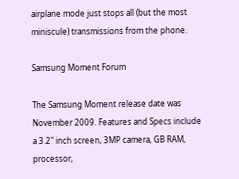airplane mode just stops all (but the most miniscule) transmissions from the phone.

Samsung Moment Forum

The Samsung Moment release date was November 2009. Features and Specs include a 3.2" inch screen, 3MP camera, GB RAM, processor,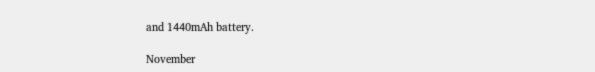and 1440mAh battery.

November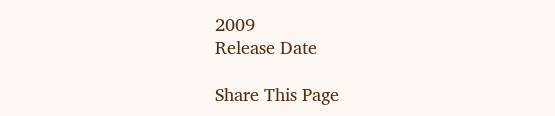2009
Release Date

Share This Page